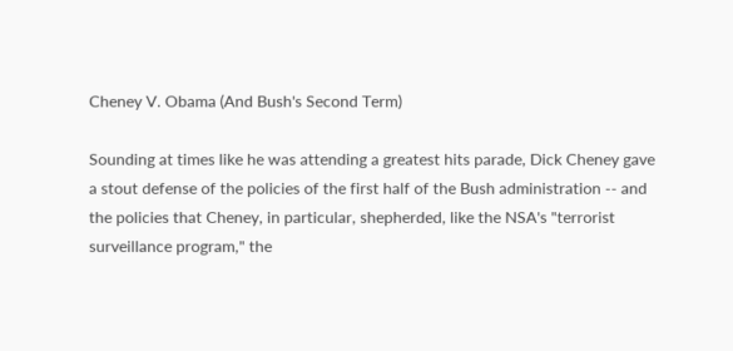Cheney V. Obama (And Bush's Second Term)

Sounding at times like he was attending a greatest hits parade, Dick Cheney gave a stout defense of the policies of the first half of the Bush administration -- and the policies that Cheney, in particular, shepherded, like the NSA's "terrorist surveillance program," the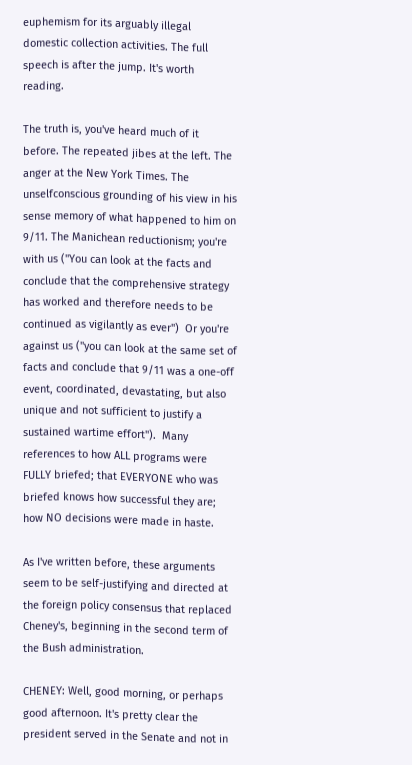euphemism for its arguably illegal domestic collection activities. The full speech is after the jump. It's worth reading.

The truth is, you've heard much of it before. The repeated jibes at the left. The anger at the New York Times. The unselfconscious grounding of his view in his sense memory of what happened to him on 9/11. The Manichean reductionism; you're with us ("You can look at the facts and conclude that the comprehensive strategy has worked and therefore needs to be continued as vigilantly as ever")  Or you're against us ("you can look at the same set of facts and conclude that 9/11 was a one-off event, coordinated, devastating, but also unique and not sufficient to justify a sustained wartime effort").  Many references to how ALL programs were FULLY briefed; that EVERYONE who was briefed knows how successful they are; how NO decisions were made in haste.

As I've written before, these arguments seem to be self-justifying and directed at the foreign policy consensus that replaced Cheney's, beginning in the second term of the Bush administration.

CHENEY: Well, good morning, or perhaps good afternoon. It's pretty clear the president served in the Senate and not in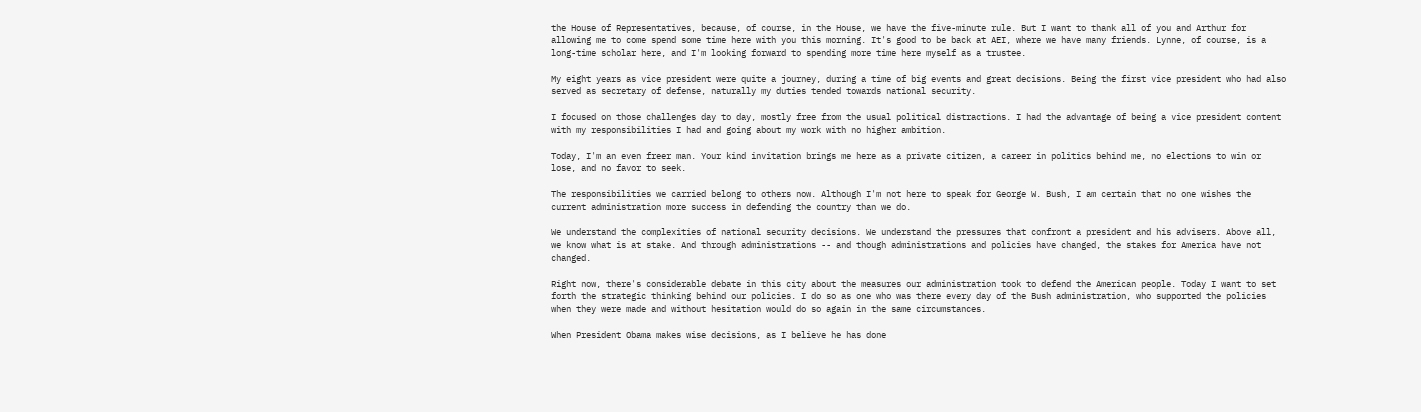the House of Representatives, because, of course, in the House, we have the five-minute rule. But I want to thank all of you and Arthur for allowing me to come spend some time here with you this morning. It's good to be back at AEI, where we have many friends. Lynne, of course, is a long-time scholar here, and I'm looking forward to spending more time here myself as a trustee.

My eight years as vice president were quite a journey, during a time of big events and great decisions. Being the first vice president who had also served as secretary of defense, naturally my duties tended towards national security.

I focused on those challenges day to day, mostly free from the usual political distractions. I had the advantage of being a vice president content with my responsibilities I had and going about my work with no higher ambition.

Today, I'm an even freer man. Your kind invitation brings me here as a private citizen, a career in politics behind me, no elections to win or lose, and no favor to seek.

The responsibilities we carried belong to others now. Although I'm not here to speak for George W. Bush, I am certain that no one wishes the current administration more success in defending the country than we do.

We understand the complexities of national security decisions. We understand the pressures that confront a president and his advisers. Above all, we know what is at stake. And through administrations -- and though administrations and policies have changed, the stakes for America have not changed.

Right now, there's considerable debate in this city about the measures our administration took to defend the American people. Today I want to set forth the strategic thinking behind our policies. I do so as one who was there every day of the Bush administration, who supported the policies when they were made and without hesitation would do so again in the same circumstances.

When President Obama makes wise decisions, as I believe he has done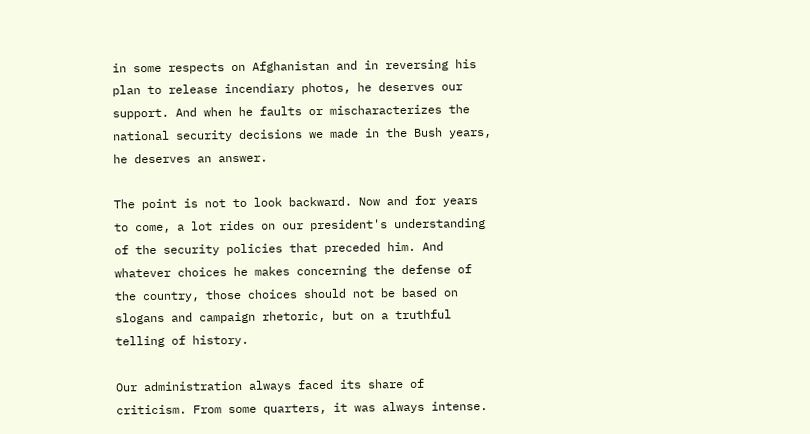in some respects on Afghanistan and in reversing his plan to release incendiary photos, he deserves our support. And when he faults or mischaracterizes the national security decisions we made in the Bush years, he deserves an answer.

The point is not to look backward. Now and for years to come, a lot rides on our president's understanding of the security policies that preceded him. And whatever choices he makes concerning the defense of the country, those choices should not be based on slogans and campaign rhetoric, but on a truthful telling of history.

Our administration always faced its share of criticism. From some quarters, it was always intense.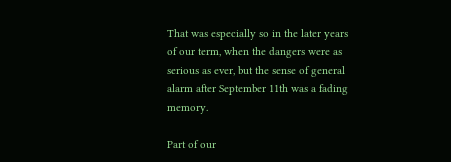That was especially so in the later years of our term, when the dangers were as serious as ever, but the sense of general alarm after September 11th was a fading memory.

Part of our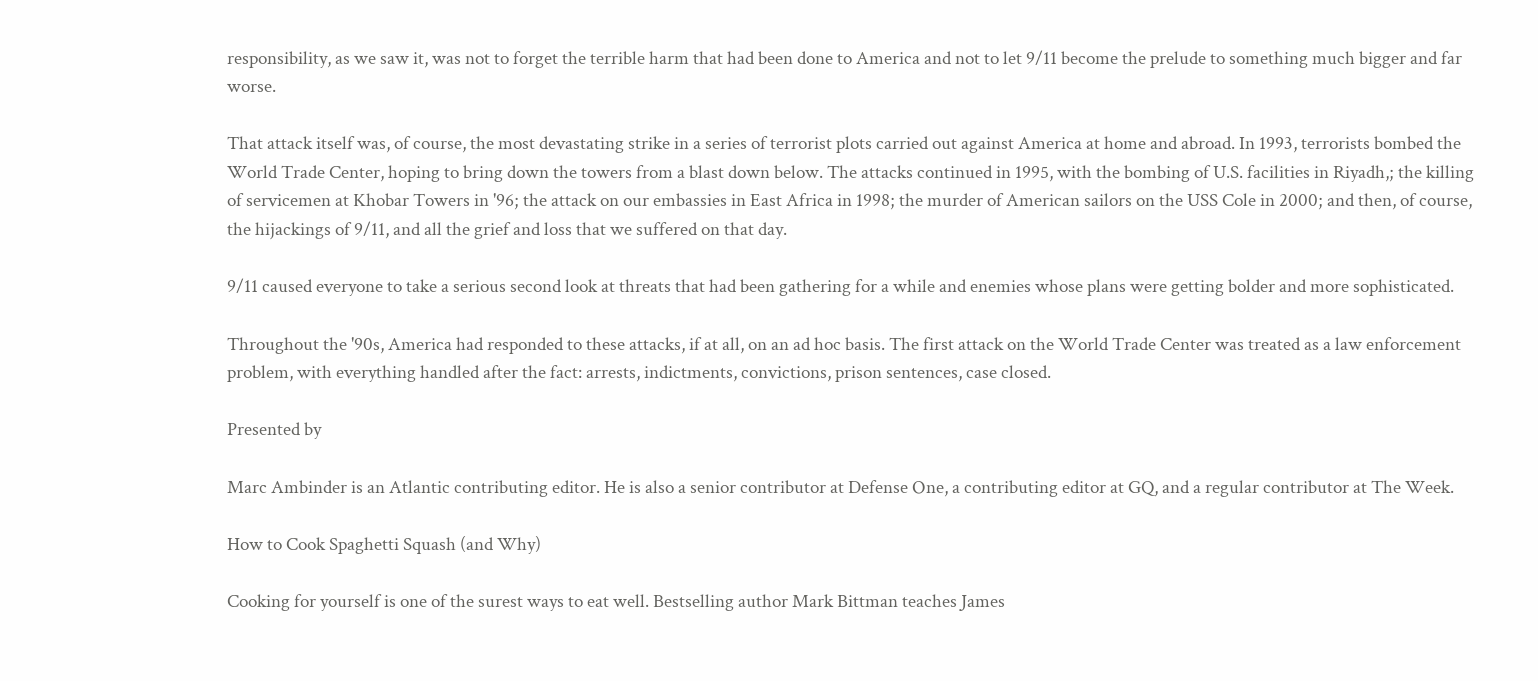responsibility, as we saw it, was not to forget the terrible harm that had been done to America and not to let 9/11 become the prelude to something much bigger and far worse.

That attack itself was, of course, the most devastating strike in a series of terrorist plots carried out against America at home and abroad. In 1993, terrorists bombed the World Trade Center, hoping to bring down the towers from a blast down below. The attacks continued in 1995, with the bombing of U.S. facilities in Riyadh,; the killing of servicemen at Khobar Towers in '96; the attack on our embassies in East Africa in 1998; the murder of American sailors on the USS Cole in 2000; and then, of course, the hijackings of 9/11, and all the grief and loss that we suffered on that day.

9/11 caused everyone to take a serious second look at threats that had been gathering for a while and enemies whose plans were getting bolder and more sophisticated.

Throughout the '90s, America had responded to these attacks, if at all, on an ad hoc basis. The first attack on the World Trade Center was treated as a law enforcement problem, with everything handled after the fact: arrests, indictments, convictions, prison sentences, case closed.

Presented by

Marc Ambinder is an Atlantic contributing editor. He is also a senior contributor at Defense One, a contributing editor at GQ, and a regular contributor at The Week.

How to Cook Spaghetti Squash (and Why)

Cooking for yourself is one of the surest ways to eat well. Bestselling author Mark Bittman teaches James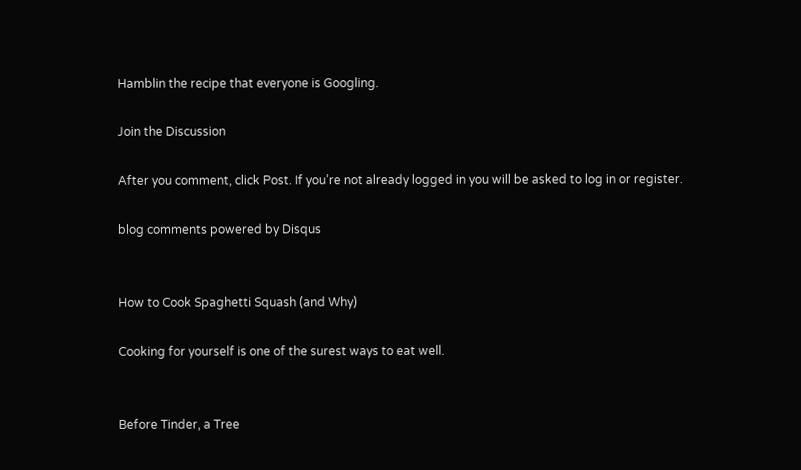Hamblin the recipe that everyone is Googling.

Join the Discussion

After you comment, click Post. If you’re not already logged in you will be asked to log in or register.

blog comments powered by Disqus


How to Cook Spaghetti Squash (and Why)

Cooking for yourself is one of the surest ways to eat well.


Before Tinder, a Tree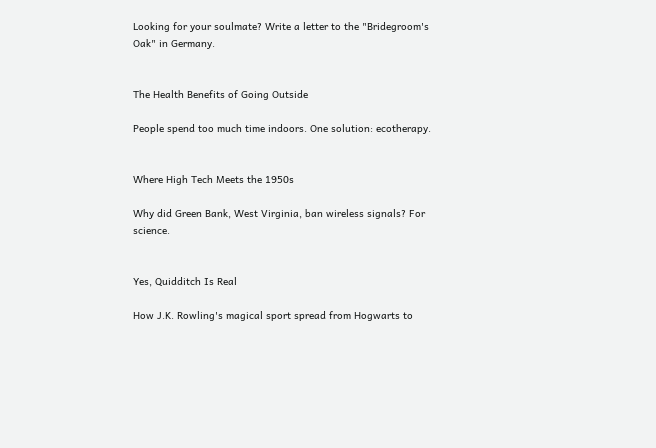Looking for your soulmate? Write a letter to the "Bridegroom's Oak" in Germany.


The Health Benefits of Going Outside

People spend too much time indoors. One solution: ecotherapy.


Where High Tech Meets the 1950s

Why did Green Bank, West Virginia, ban wireless signals? For science.


Yes, Quidditch Is Real

How J.K. Rowling's magical sport spread from Hogwarts to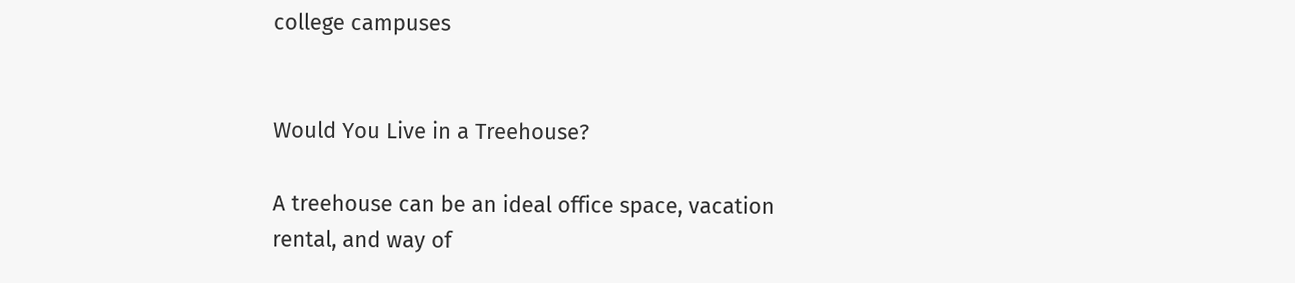college campuses


Would You Live in a Treehouse?

A treehouse can be an ideal office space, vacation rental, and way of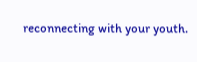reconnecting with your youth.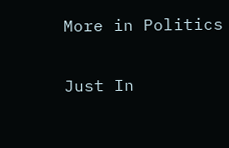More in Politics

Just In